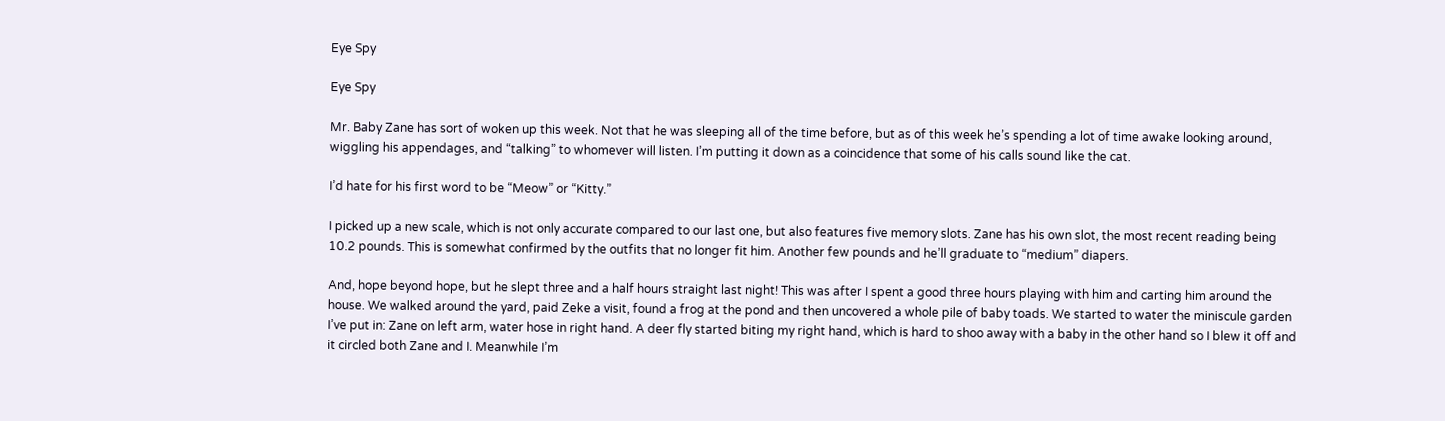Eye Spy

Eye Spy

Mr. Baby Zane has sort of woken up this week. Not that he was sleeping all of the time before, but as of this week he’s spending a lot of time awake looking around, wiggling his appendages, and “talking” to whomever will listen. I’m putting it down as a coincidence that some of his calls sound like the cat.

I’d hate for his first word to be “Meow” or “Kitty.”

I picked up a new scale, which is not only accurate compared to our last one, but also features five memory slots. Zane has his own slot, the most recent reading being 10.2 pounds. This is somewhat confirmed by the outfits that no longer fit him. Another few pounds and he’ll graduate to “medium” diapers.

And, hope beyond hope, but he slept three and a half hours straight last night! This was after I spent a good three hours playing with him and carting him around the house. We walked around the yard, paid Zeke a visit, found a frog at the pond and then uncovered a whole pile of baby toads. We started to water the miniscule garden I’ve put in: Zane on left arm, water hose in right hand. A deer fly started biting my right hand, which is hard to shoo away with a baby in the other hand so I blew it off and it circled both Zane and I. Meanwhile I’m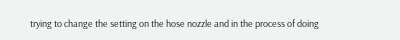trying to change the setting on the hose nozzle and in the process of doing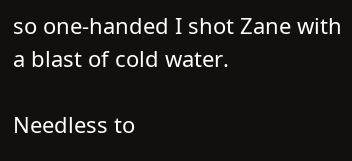so one-handed I shot Zane with a blast of cold water.

Needless to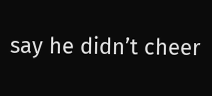say he didn’t cheer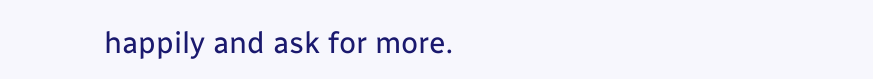happily and ask for more.